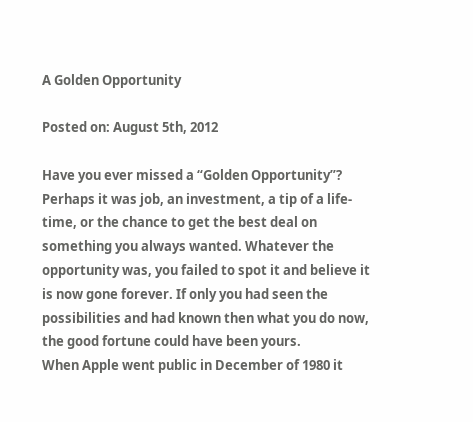A Golden Opportunity

Posted on: August 5th, 2012

Have you ever missed a “Golden Opportunity”? Perhaps it was job, an investment, a tip of a life-time, or the chance to get the best deal on something you always wanted. Whatever the opportunity was, you failed to spot it and believe it is now gone forever. If only you had seen the possibilities and had known then what you do now, the good fortune could have been yours.
When Apple went public in December of 1980 it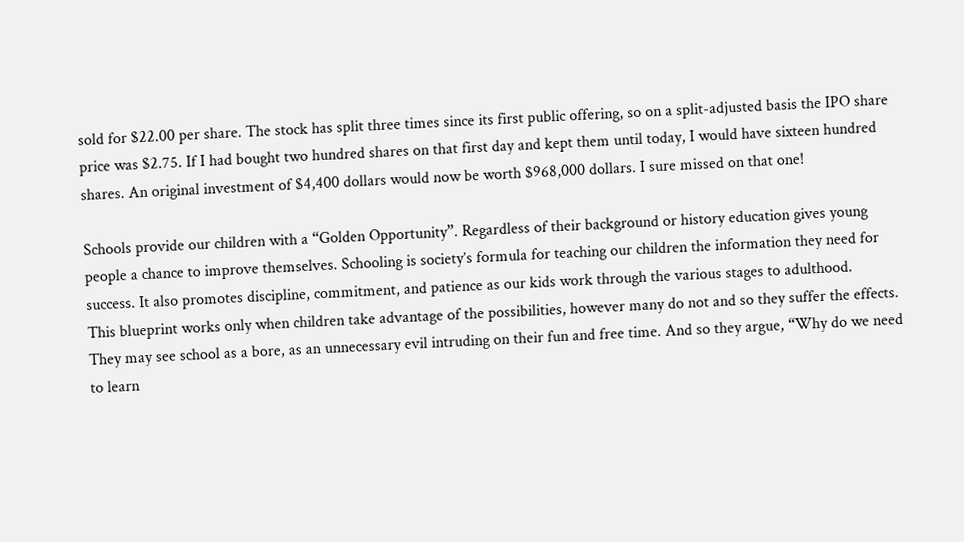sold for $22.00 per share. The stock has split three times since its first public offering, so on a split-adjusted basis the IPO share price was $2.75. If I had bought two hundred shares on that first day and kept them until today, I would have sixteen hundred shares. An original investment of $4,400 dollars would now be worth $968,000 dollars. I sure missed on that one!

Schools provide our children with a “Golden Opportunity”. Regardless of their background or history education gives young people a chance to improve themselves. Schooling is society’s formula for teaching our children the information they need for success. It also promotes discipline, commitment, and patience as our kids work through the various stages to adulthood.
This blueprint works only when children take advantage of the possibilities, however many do not and so they suffer the effects. They may see school as a bore, as an unnecessary evil intruding on their fun and free time. And so they argue, “Why do we need to learn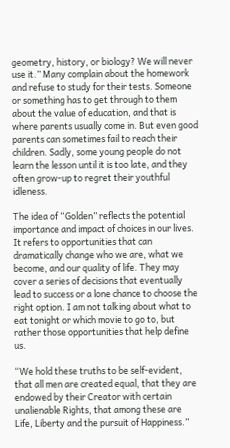geometry, history, or biology? We will never use it.” Many complain about the homework and refuse to study for their tests. Someone or something has to get through to them about the value of education, and that is where parents usually come in. But even good parents can sometimes fail to reach their children. Sadly, some young people do not learn the lesson until it is too late, and they often grow-up to regret their youthful idleness.

The idea of “Golden” reflects the potential importance and impact of choices in our lives. It refers to opportunities that can dramatically change who we are, what we become, and our quality of life. They may cover a series of decisions that eventually lead to success or a lone chance to choose the right option. I am not talking about what to eat tonight or which movie to go to, but rather those opportunities that help define us.

“We hold these truths to be self-evident, that all men are created equal, that they are endowed by their Creator with certain unalienable Rights, that among these are Life, Liberty and the pursuit of Happiness.”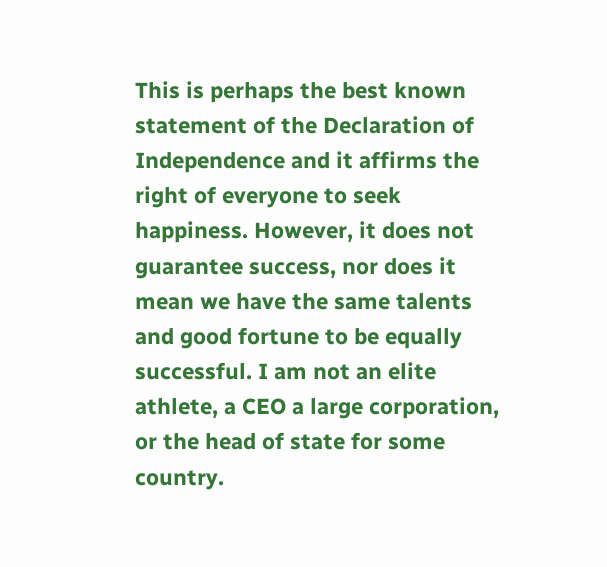This is perhaps the best known statement of the Declaration of Independence and it affirms the right of everyone to seek happiness. However, it does not guarantee success, nor does it mean we have the same talents and good fortune to be equally successful. I am not an elite athlete, a CEO a large corporation, or the head of state for some country.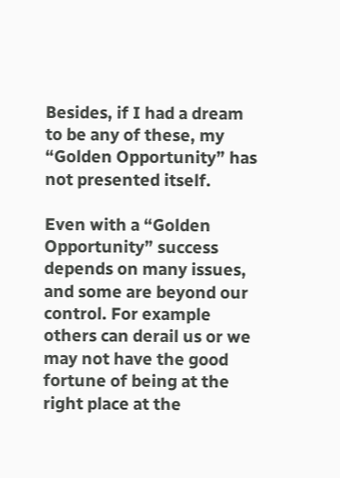Besides, if I had a dream to be any of these, my “Golden Opportunity” has not presented itself.

Even with a “Golden Opportunity” success depends on many issues, and some are beyond our control. For example others can derail us or we may not have the good fortune of being at the right place at the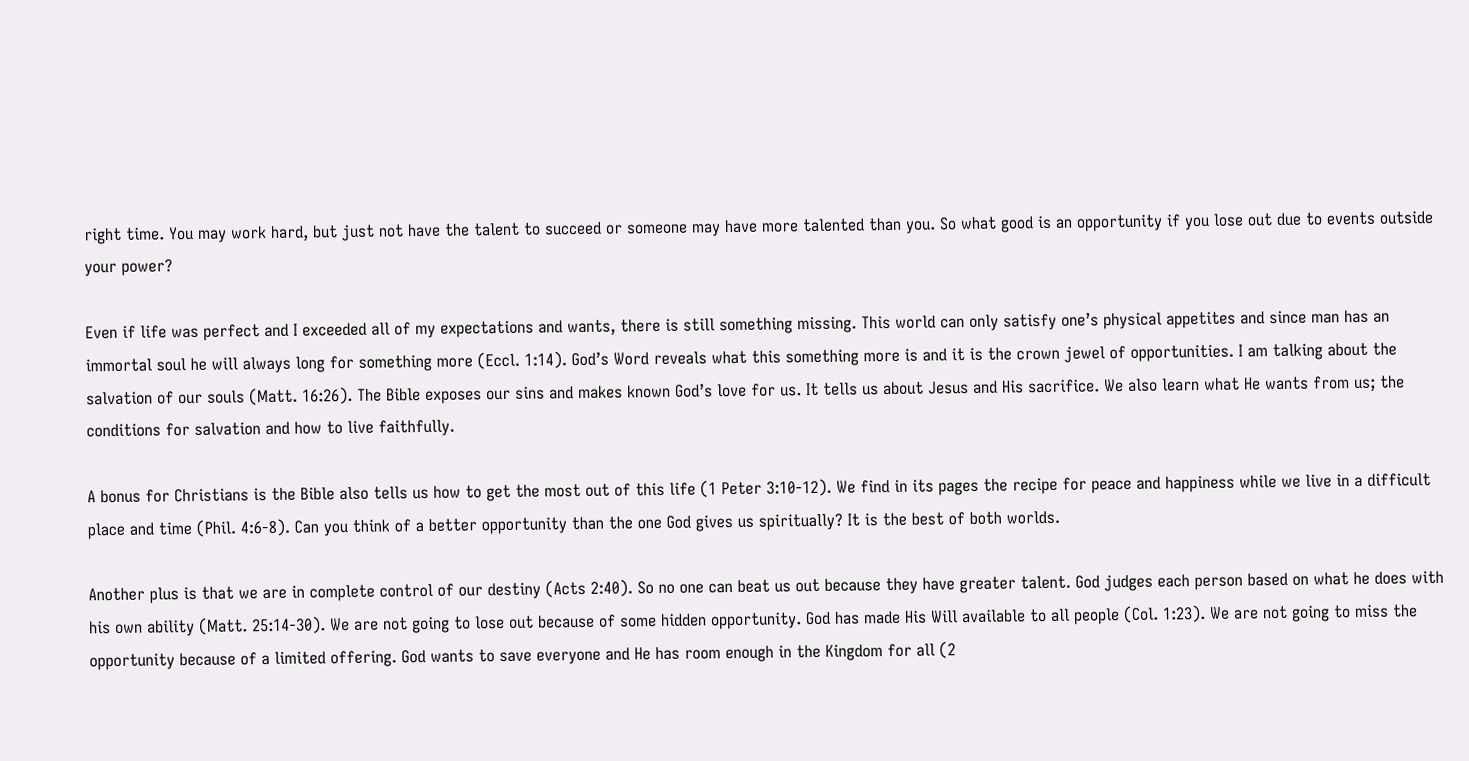right time. You may work hard, but just not have the talent to succeed or someone may have more talented than you. So what good is an opportunity if you lose out due to events outside your power?

Even if life was perfect and I exceeded all of my expectations and wants, there is still something missing. This world can only satisfy one’s physical appetites and since man has an immortal soul he will always long for something more (Eccl. 1:14). God’s Word reveals what this something more is and it is the crown jewel of opportunities. I am talking about the salvation of our souls (Matt. 16:26). The Bible exposes our sins and makes known God’s love for us. It tells us about Jesus and His sacrifice. We also learn what He wants from us; the conditions for salvation and how to live faithfully.

A bonus for Christians is the Bible also tells us how to get the most out of this life (1 Peter 3:10-12). We find in its pages the recipe for peace and happiness while we live in a difficult place and time (Phil. 4:6-8). Can you think of a better opportunity than the one God gives us spiritually? It is the best of both worlds.

Another plus is that we are in complete control of our destiny (Acts 2:40). So no one can beat us out because they have greater talent. God judges each person based on what he does with his own ability (Matt. 25:14-30). We are not going to lose out because of some hidden opportunity. God has made His Will available to all people (Col. 1:23). We are not going to miss the opportunity because of a limited offering. God wants to save everyone and He has room enough in the Kingdom for all (2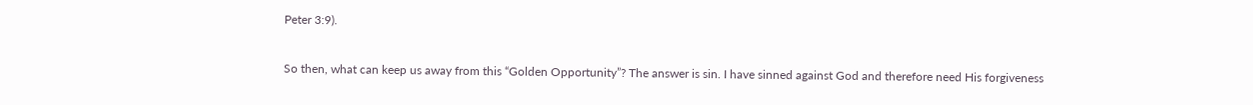Peter 3:9).

So then, what can keep us away from this “Golden Opportunity”? The answer is sin. I have sinned against God and therefore need His forgiveness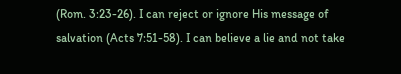(Rom. 3:23-26). I can reject or ignore His message of salvation (Acts 7:51-58). I can believe a lie and not take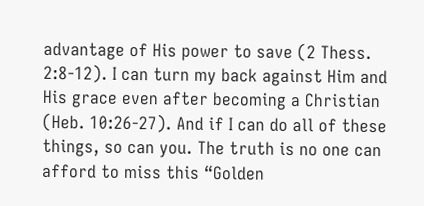advantage of His power to save (2 Thess. 2:8-12). I can turn my back against Him and His grace even after becoming a Christian (Heb. 10:26-27). And if I can do all of these things, so can you. The truth is no one can afford to miss this “Golden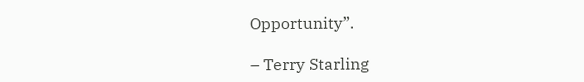Opportunity”.

– Terry Starling